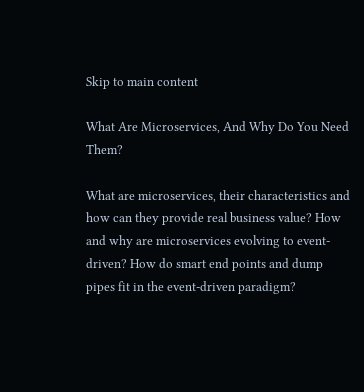Skip to main content

What Are Microservices, And Why Do You Need Them?

What are microservices, their characteristics and how can they provide real business value? How and why are microservices evolving to event-driven? How do smart end points and dump pipes fit in the event-driven paradigm?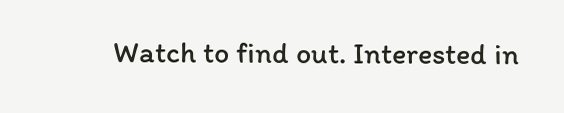Watch to find out. Interested in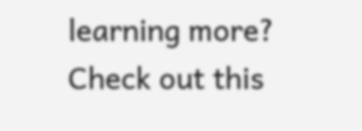learning more? Check out this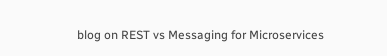blog on REST vs Messaging for Microservices